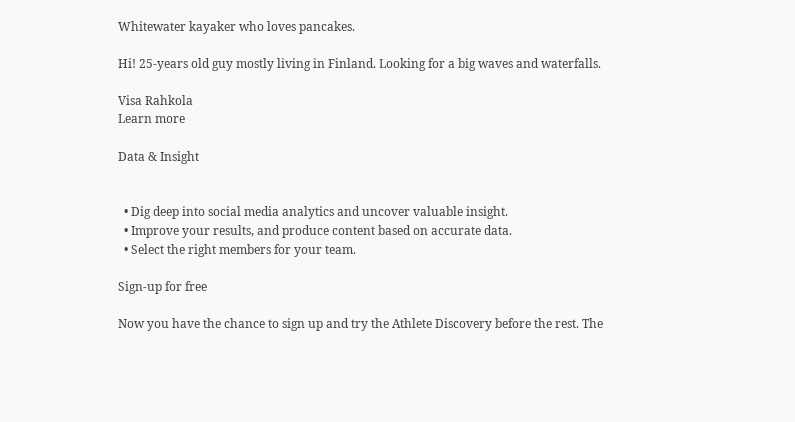Whitewater kayaker who loves pancakes.

Hi! 25-years old guy mostly living in Finland. Looking for a big waves and waterfalls.

Visa Rahkola
Learn more

Data & Insight


  • Dig deep into social media analytics and uncover valuable insight.
  • Improve your results, and produce content based on accurate data.
  • Select the right members for your team.

Sign-up for free

Now you have the chance to sign up and try the Athlete Discovery before the rest. The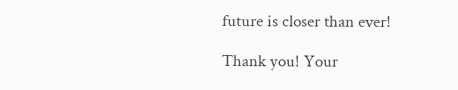future is closer than ever!

Thank you! Your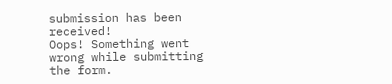submission has been received!
Oops! Something went wrong while submitting the form.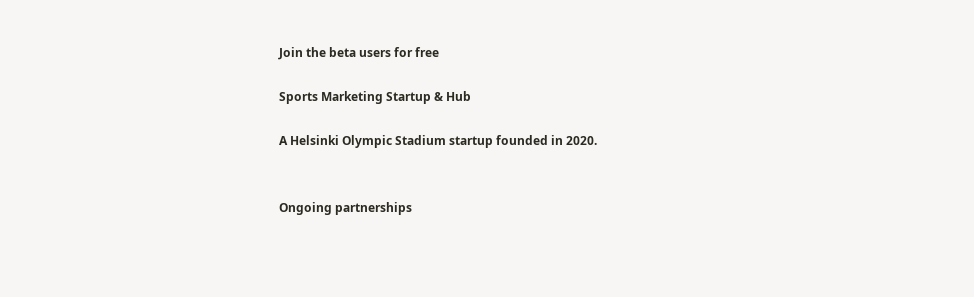Join the beta users for free

Sports Marketing Startup & Hub

A Helsinki Olympic Stadium startup founded in 2020.


Ongoing partnerships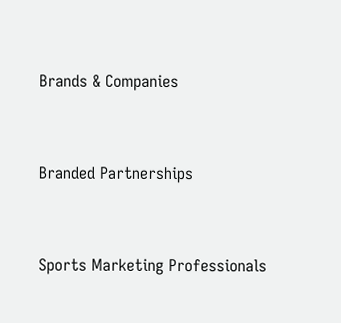Brands & Companies


Branded Partnerships


Sports Marketing Professionals